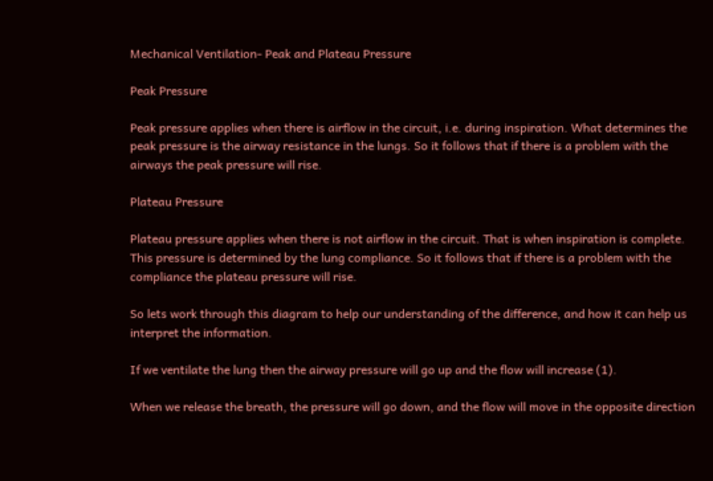Mechanical Ventilation- Peak and Plateau Pressure

Peak Pressure

Peak pressure applies when there is airflow in the circuit, i.e. during inspiration. What determines the peak pressure is the airway resistance in the lungs. So it follows that if there is a problem with the airways the peak pressure will rise.

Plateau Pressure

Plateau pressure applies when there is not airflow in the circuit. That is when inspiration is complete. This pressure is determined by the lung compliance. So it follows that if there is a problem with the compliance the plateau pressure will rise.

So lets work through this diagram to help our understanding of the difference, and how it can help us interpret the information.

If we ventilate the lung then the airway pressure will go up and the flow will increase (1).

When we release the breath, the pressure will go down, and the flow will move in the opposite direction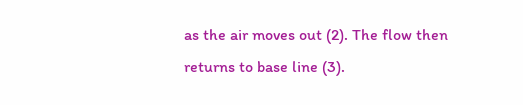as the air moves out (2). The flow then returns to base line (3).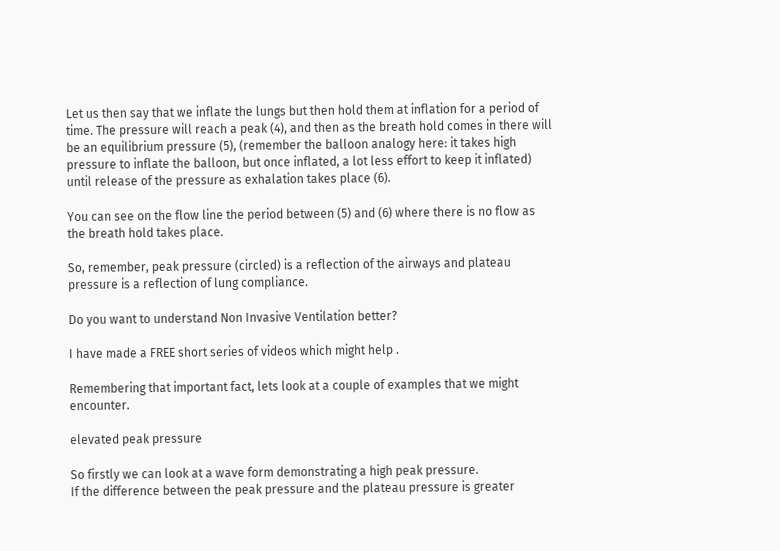Let us then say that we inflate the lungs but then hold them at inflation for a period of time. The pressure will reach a peak (4), and then as the breath hold comes in there will be an equilibrium pressure (5), (remember the balloon analogy here: it takes high pressure to inflate the balloon, but once inflated, a lot less effort to keep it inflated) until release of the pressure as exhalation takes place (6).

You can see on the flow line the period between (5) and (6) where there is no flow as the breath hold takes place.

So, remember, peak pressure (circled) is a reflection of the airways and plateau pressure is a reflection of lung compliance.

Do you want to understand Non Invasive Ventilation better?

I have made a FREE short series of videos which might help .

Remembering that important fact, lets look at a couple of examples that we might encounter.

elevated peak pressure

So firstly we can look at a wave form demonstrating a high peak pressure.
If the difference between the peak pressure and the plateau pressure is greater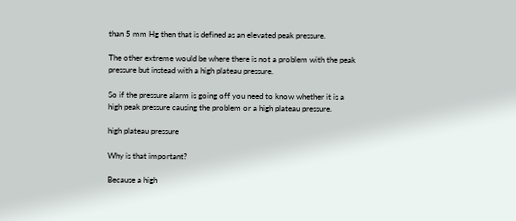than 5 mm Hg then that is defined as an elevated peak pressure.

The other extreme would be where there is not a problem with the peak pressure but instead with a high plateau pressure.

So if the pressure alarm is going off you need to know whether it is a high peak pressure causing the problem or a high plateau pressure.

high plateau pressure

Why is that important?

Because a high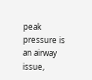peak pressure is an airway issue,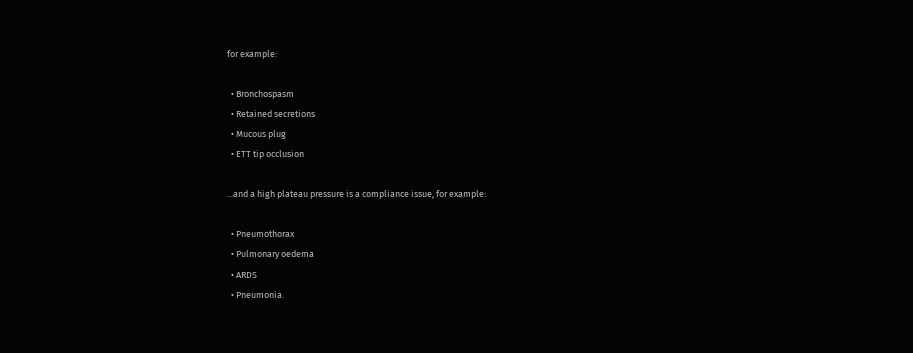for example:

  • Bronchospasm
  • Retained secretions
  • Mucous plug
  • ETT tip occlusion

...and a high plateau pressure is a compliance issue, for example:

  • Pneumothorax
  • Pulmonary oedema
  • ARDS
  • Pneumonia.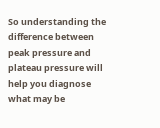So understanding the difference between peak pressure and plateau pressure will help you diagnose what may be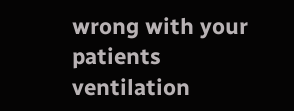wrong with your patients ventilation